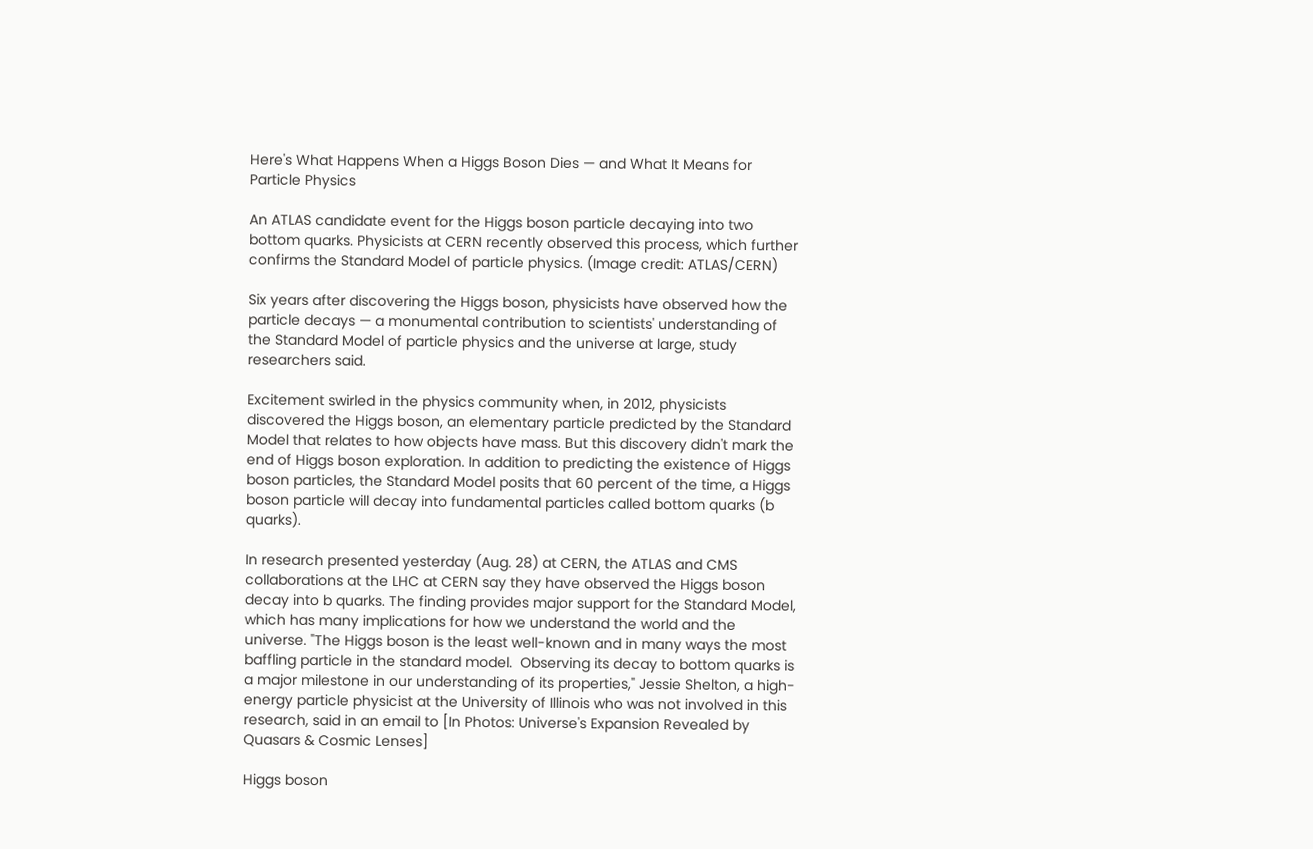Here's What Happens When a Higgs Boson Dies — and What It Means for Particle Physics

An ATLAS candidate event for the Higgs boson particle decaying into two bottom quarks. Physicists at CERN recently observed this process, which further confirms the Standard Model of particle physics. (Image credit: ATLAS/CERN)

Six years after discovering the Higgs boson, physicists have observed how the particle decays — a monumental contribution to scientists' understanding of the Standard Model of particle physics and the universe at large, study researchers said.

Excitement swirled in the physics community when, in 2012, physicists discovered the Higgs boson, an elementary particle predicted by the Standard Model that relates to how objects have mass. But this discovery didn't mark the end of Higgs boson exploration. In addition to predicting the existence of Higgs boson particles, the Standard Model posits that 60 percent of the time, a Higgs boson particle will decay into fundamental particles called bottom quarks (b quarks).

In research presented yesterday (Aug. 28) at CERN, the ATLAS and CMS collaborations at the LHC at CERN say they have observed the Higgs boson decay into b quarks. The finding provides major support for the Standard Model, which has many implications for how we understand the world and the universe. "The Higgs boson is the least well-known and in many ways the most baffling particle in the standard model.  Observing its decay to bottom quarks is a major milestone in our understanding of its properties," Jessie Shelton, a high-energy particle physicist at the University of Illinois who was not involved in this research, said in an email to [In Photos: Universe's Expansion Revealed by Quasars & Cosmic Lenses]

Higgs boson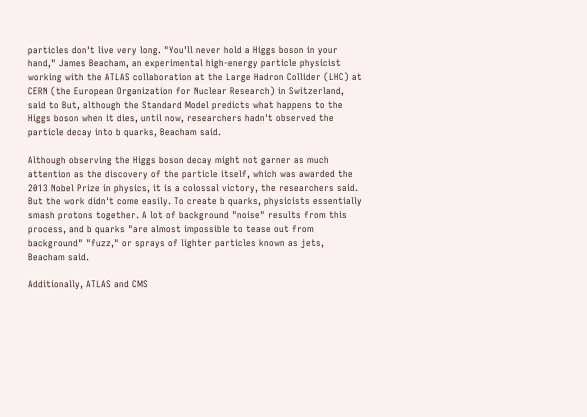particles don't live very long. "You'll never hold a Higgs boson in your hand," James Beacham, an experimental high-energy particle physicist working with the ATLAS collaboration at the Large Hadron Collider (LHC) at CERN (the European Organization for Nuclear Research) in Switzerland, said to But, although the Standard Model predicts what happens to the Higgs boson when it dies, until now, researchers hadn't observed the particle decay into b quarks, Beacham said.

Although observing the Higgs boson decay might not garner as much attention as the discovery of the particle itself, which was awarded the 2013 Nobel Prize in physics, it is a colossal victory, the researchers said. But the work didn't come easily. To create b quarks, physicists essentially smash protons together. A lot of background "noise" results from this process, and b quarks "are almost impossible to tease out from background" "fuzz," or sprays of lighter particles known as jets, Beacham said.

Additionally, ATLAS and CMS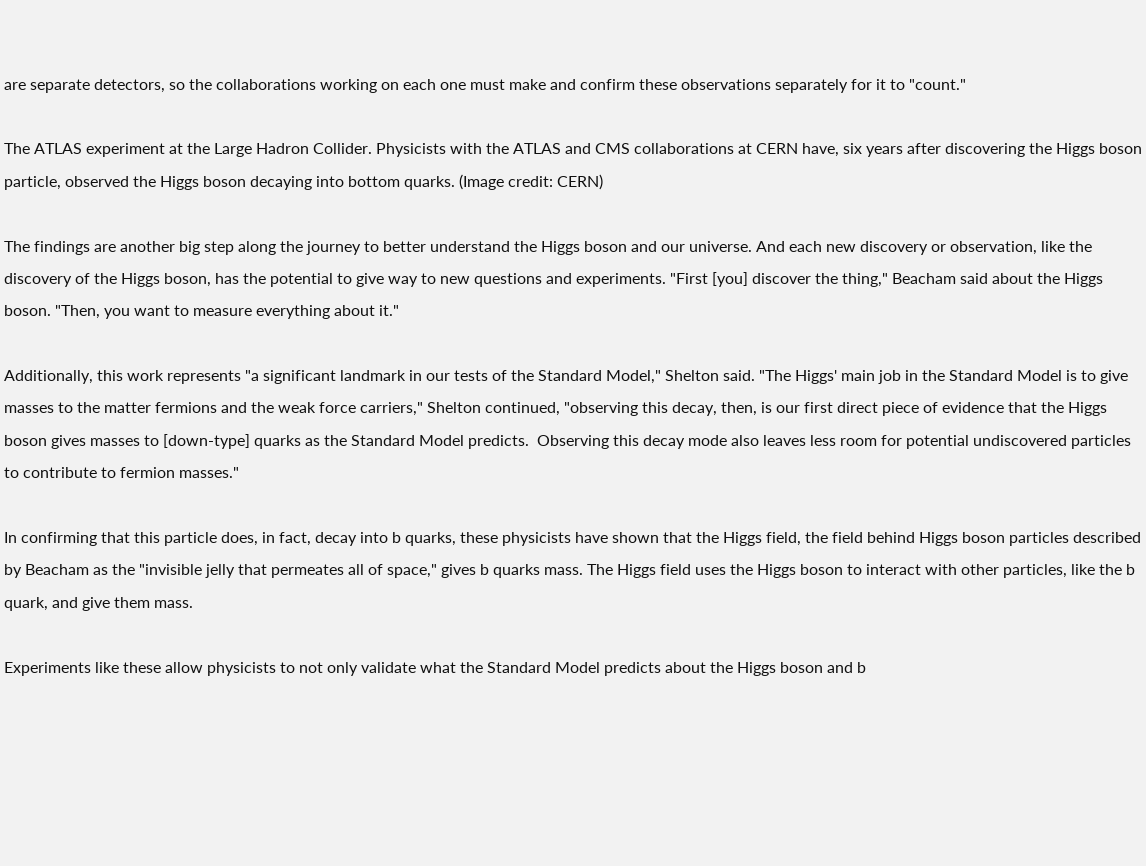are separate detectors, so the collaborations working on each one must make and confirm these observations separately for it to "count."

The ATLAS experiment at the Large Hadron Collider. Physicists with the ATLAS and CMS collaborations at CERN have, six years after discovering the Higgs boson particle, observed the Higgs boson decaying into bottom quarks. (Image credit: CERN)

The findings are another big step along the journey to better understand the Higgs boson and our universe. And each new discovery or observation, like the discovery of the Higgs boson, has the potential to give way to new questions and experiments. "First [you] discover the thing," Beacham said about the Higgs boson. "Then, you want to measure everything about it."

Additionally, this work represents "a significant landmark in our tests of the Standard Model," Shelton said. "The Higgs' main job in the Standard Model is to give masses to the matter fermions and the weak force carriers," Shelton continued, "observing this decay, then, is our first direct piece of evidence that the Higgs boson gives masses to [down-type] quarks as the Standard Model predicts.  Observing this decay mode also leaves less room for potential undiscovered particles to contribute to fermion masses."

In confirming that this particle does, in fact, decay into b quarks, these physicists have shown that the Higgs field, the field behind Higgs boson particles described by Beacham as the "invisible jelly that permeates all of space," gives b quarks mass. The Higgs field uses the Higgs boson to interact with other particles, like the b quark, and give them mass.

Experiments like these allow physicists to not only validate what the Standard Model predicts about the Higgs boson and b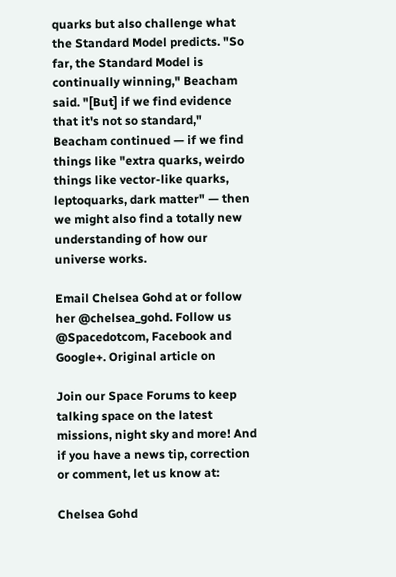quarks but also challenge what the Standard Model predicts. "So far, the Standard Model is continually winning," Beacham said. "[But] if we find evidence that it's not so standard," Beacham continued — if we find things like "extra quarks, weirdo things like vector-like quarks, leptoquarks, dark matter" — then we might also find a totally new understanding of how our universe works.

Email Chelsea Gohd at or follow her @chelsea_gohd. Follow us @Spacedotcom, Facebook and Google+. Original article on

Join our Space Forums to keep talking space on the latest missions, night sky and more! And if you have a news tip, correction or comment, let us know at:

Chelsea Gohd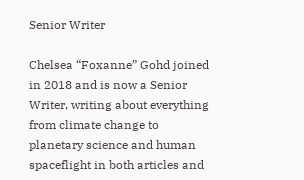Senior Writer

Chelsea “Foxanne” Gohd joined in 2018 and is now a Senior Writer, writing about everything from climate change to planetary science and human spaceflight in both articles and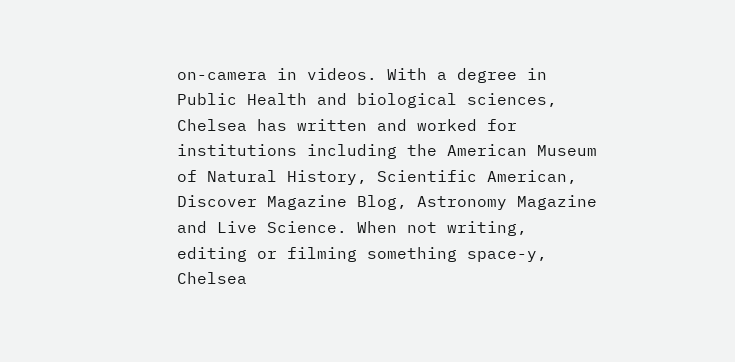on-camera in videos. With a degree in Public Health and biological sciences, Chelsea has written and worked for institutions including the American Museum of Natural History, Scientific American, Discover Magazine Blog, Astronomy Magazine and Live Science. When not writing, editing or filming something space-y, Chelsea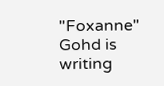"Foxanne" Gohd is writing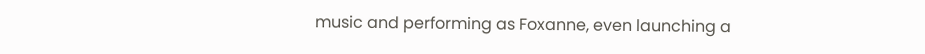music and performing as Foxanne, even launching a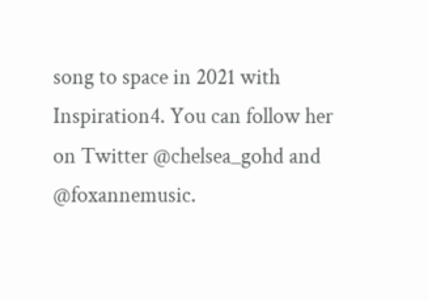song to space in 2021 with Inspiration4. You can follow her on Twitter @chelsea_gohd and @foxannemusic.